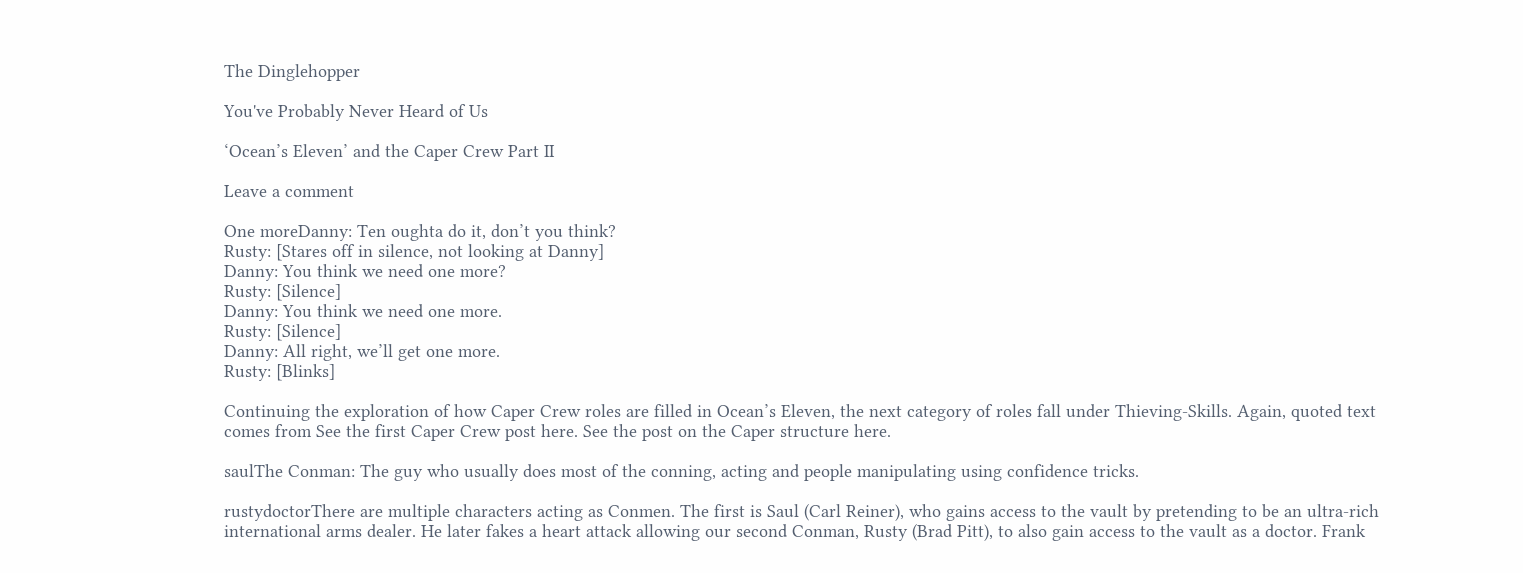The Dinglehopper

You've Probably Never Heard of Us

‘Ocean’s Eleven’ and the Caper Crew Part II

Leave a comment

One moreDanny: Ten oughta do it, don’t you think?
Rusty: [Stares off in silence, not looking at Danny]
Danny: You think we need one more?
Rusty: [Silence]
Danny: You think we need one more.
Rusty: [Silence]
Danny: All right, we’ll get one more.
Rusty: [Blinks]

Continuing the exploration of how Caper Crew roles are filled in Ocean’s Eleven, the next category of roles fall under Thieving-Skills. Again, quoted text comes from See the first Caper Crew post here. See the post on the Caper structure here.

saulThe Conman: The guy who usually does most of the conning, acting and people manipulating using confidence tricks.

rustydoctorThere are multiple characters acting as Conmen. The first is Saul (Carl Reiner), who gains access to the vault by pretending to be an ultra-rich international arms dealer. He later fakes a heart attack allowing our second Conman, Rusty (Brad Pitt), to also gain access to the vault as a doctor. Frank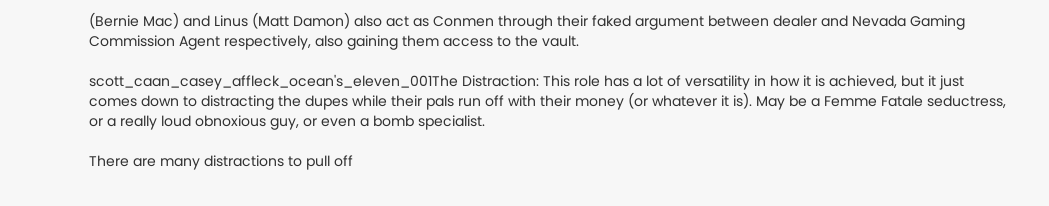(Bernie Mac) and Linus (Matt Damon) also act as Conmen through their faked argument between dealer and Nevada Gaming Commission Agent respectively, also gaining them access to the vault.

scott_caan_casey_affleck_ocean's_eleven_001The Distraction: This role has a lot of versatility in how it is achieved, but it just comes down to distracting the dupes while their pals run off with their money (or whatever it is). May be a Femme Fatale seductress, or a really loud obnoxious guy, or even a bomb specialist.

There are many distractions to pull off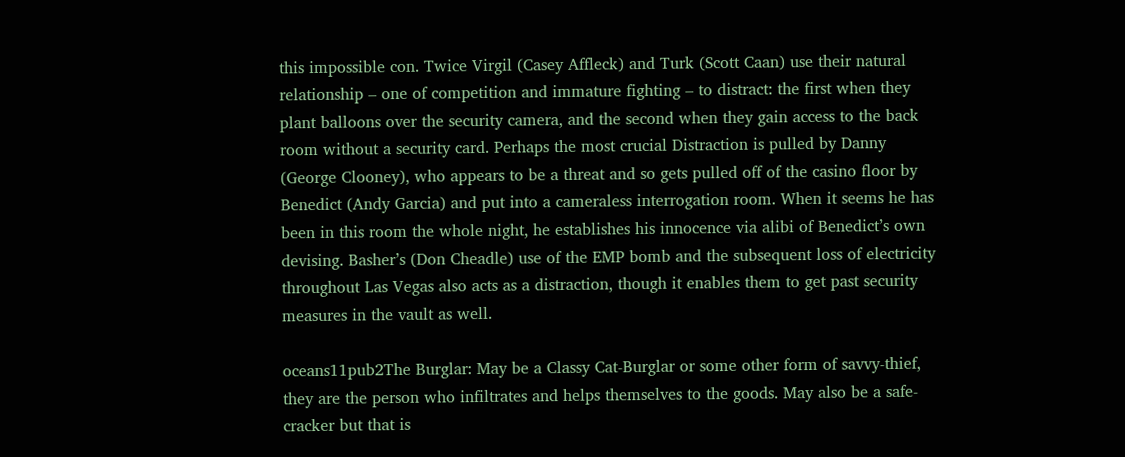this impossible con. Twice Virgil (Casey Affleck) and Turk (Scott Caan) use their natural relationship – one of competition and immature fighting – to distract: the first when they plant balloons over the security camera, and the second when they gain access to the back room without a security card. Perhaps the most crucial Distraction is pulled by Danny (George Clooney), who appears to be a threat and so gets pulled off of the casino floor by Benedict (Andy Garcia) and put into a cameraless interrogation room. When it seems he has been in this room the whole night, he establishes his innocence via alibi of Benedict’s own devising. Basher’s (Don Cheadle) use of the EMP bomb and the subsequent loss of electricity throughout Las Vegas also acts as a distraction, though it enables them to get past security measures in the vault as well.

oceans11pub2The Burglar: May be a Classy Cat-Burglar or some other form of savvy-thief, they are the person who infiltrates and helps themselves to the goods. May also be a safe-cracker but that is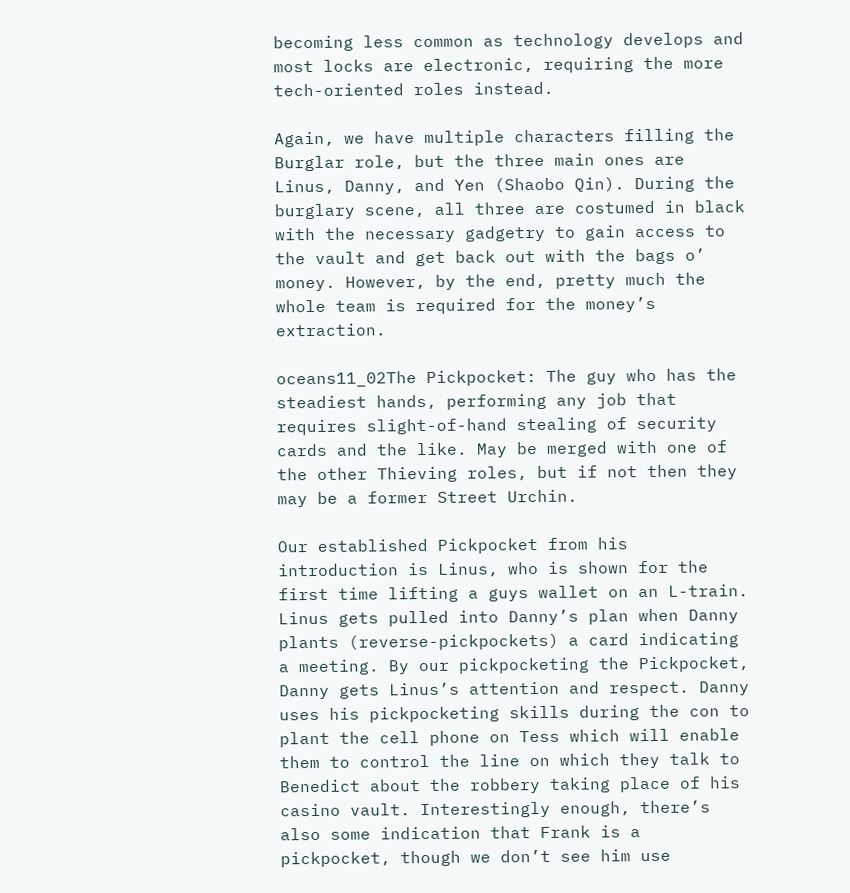becoming less common as technology develops and most locks are electronic, requiring the more tech-oriented roles instead.

Again, we have multiple characters filling the Burglar role, but the three main ones are Linus, Danny, and Yen (Shaobo Qin). During the burglary scene, all three are costumed in black with the necessary gadgetry to gain access to the vault and get back out with the bags o’ money. However, by the end, pretty much the whole team is required for the money’s extraction.

oceans11_02The Pickpocket: The guy who has the steadiest hands, performing any job that requires slight-of-hand stealing of security cards and the like. May be merged with one of the other Thieving roles, but if not then they may be a former Street Urchin.

Our established Pickpocket from his introduction is Linus, who is shown for the first time lifting a guys wallet on an L-train. Linus gets pulled into Danny’s plan when Danny plants (reverse-pickpockets) a card indicating a meeting. By our pickpocketing the Pickpocket, Danny gets Linus’s attention and respect. Danny uses his pickpocketing skills during the con to plant the cell phone on Tess which will enable them to control the line on which they talk to Benedict about the robbery taking place of his casino vault. Interestingly enough, there’s also some indication that Frank is a pickpocket, though we don’t see him use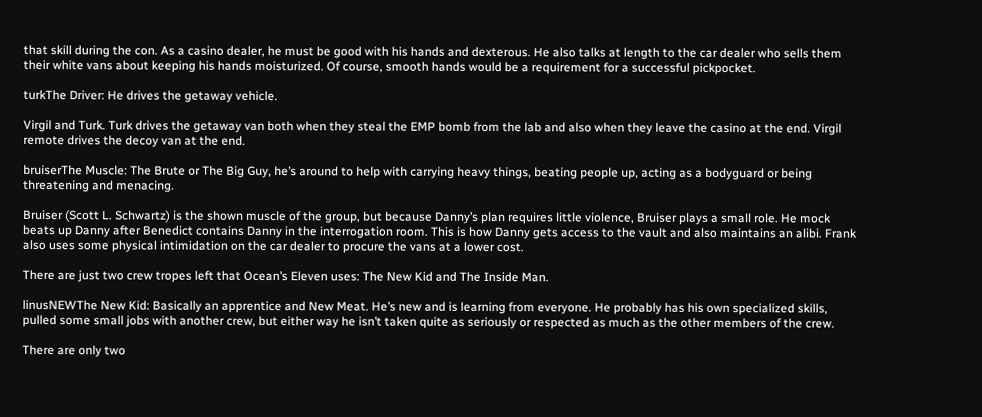that skill during the con. As a casino dealer, he must be good with his hands and dexterous. He also talks at length to the car dealer who sells them their white vans about keeping his hands moisturized. Of course, smooth hands would be a requirement for a successful pickpocket.

turkThe Driver: He drives the getaway vehicle.

Virgil and Turk. Turk drives the getaway van both when they steal the EMP bomb from the lab and also when they leave the casino at the end. Virgil remote drives the decoy van at the end.

bruiserThe Muscle: The Brute or The Big Guy, he’s around to help with carrying heavy things, beating people up, acting as a bodyguard or being threatening and menacing.

Bruiser (Scott L. Schwartz) is the shown muscle of the group, but because Danny’s plan requires little violence, Bruiser plays a small role. He mock beats up Danny after Benedict contains Danny in the interrogation room. This is how Danny gets access to the vault and also maintains an alibi. Frank also uses some physical intimidation on the car dealer to procure the vans at a lower cost.

There are just two crew tropes left that Ocean’s Eleven uses: The New Kid and The Inside Man.

linusNEWThe New Kid: Basically an apprentice and New Meat. He’s new and is learning from everyone. He probably has his own specialized skills, pulled some small jobs with another crew, but either way he isn’t taken quite as seriously or respected as much as the other members of the crew.

There are only two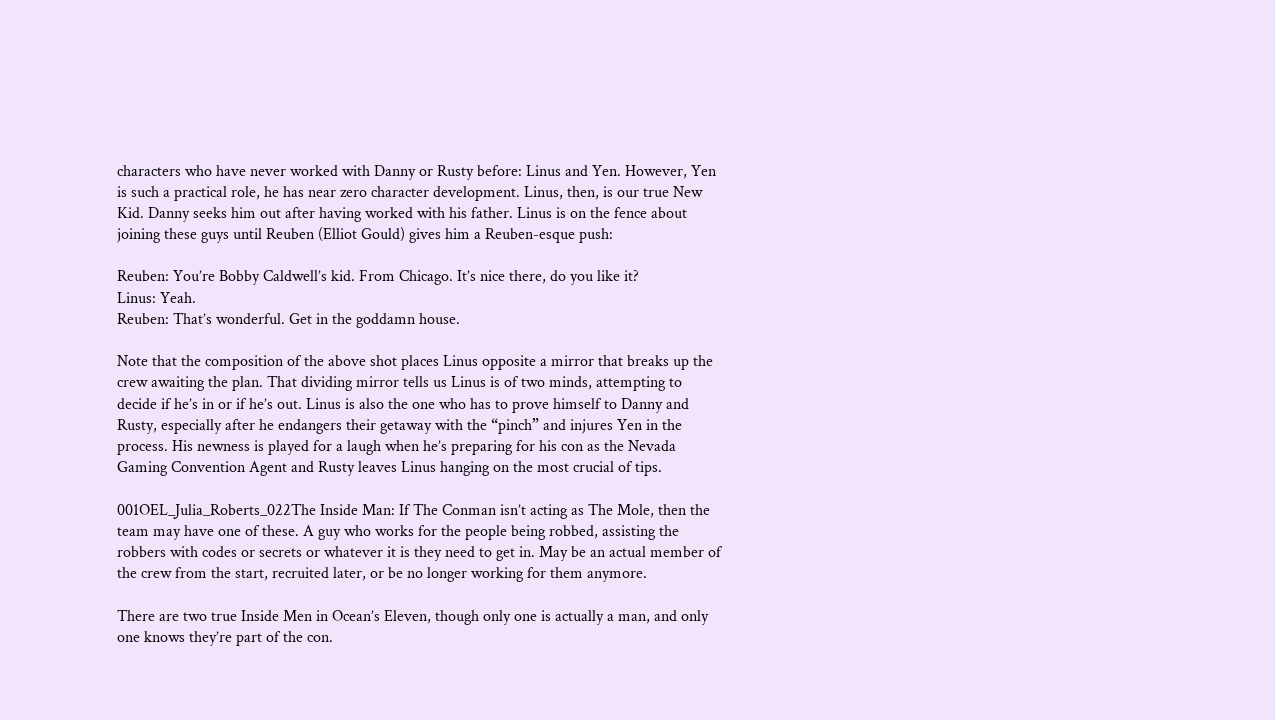characters who have never worked with Danny or Rusty before: Linus and Yen. However, Yen is such a practical role, he has near zero character development. Linus, then, is our true New Kid. Danny seeks him out after having worked with his father. Linus is on the fence about joining these guys until Reuben (Elliot Gould) gives him a Reuben-esque push:

Reuben: You’re Bobby Caldwell’s kid. From Chicago. It’s nice there, do you like it?
Linus: Yeah.
Reuben: That’s wonderful. Get in the goddamn house.

Note that the composition of the above shot places Linus opposite a mirror that breaks up the crew awaiting the plan. That dividing mirror tells us Linus is of two minds, attempting to decide if he’s in or if he’s out. Linus is also the one who has to prove himself to Danny and Rusty, especially after he endangers their getaway with the “pinch” and injures Yen in the process. His newness is played for a laugh when he’s preparing for his con as the Nevada Gaming Convention Agent and Rusty leaves Linus hanging on the most crucial of tips.

001OEL_Julia_Roberts_022The Inside Man: If The Conman isn’t acting as The Mole, then the team may have one of these. A guy who works for the people being robbed, assisting the robbers with codes or secrets or whatever it is they need to get in. May be an actual member of the crew from the start, recruited later, or be no longer working for them anymore.

There are two true Inside Men in Ocean’s Eleven, though only one is actually a man, and only one knows they’re part of the con.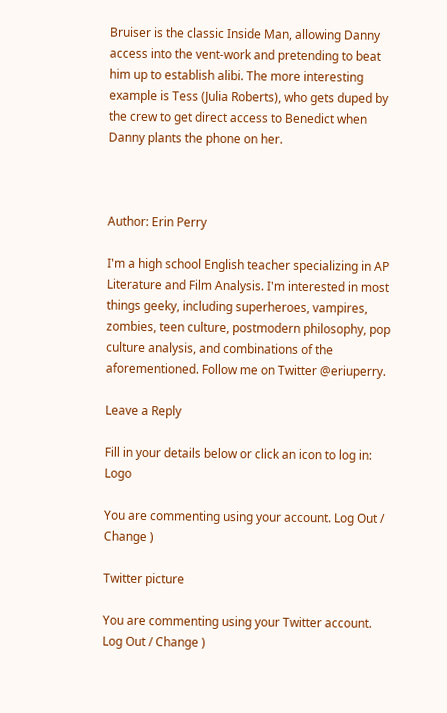Bruiser is the classic Inside Man, allowing Danny access into the vent-work and pretending to beat him up to establish alibi. The more interesting example is Tess (Julia Roberts), who gets duped by the crew to get direct access to Benedict when Danny plants the phone on her.



Author: Erin Perry

I'm a high school English teacher specializing in AP Literature and Film Analysis. I'm interested in most things geeky, including superheroes, vampires, zombies, teen culture, postmodern philosophy, pop culture analysis, and combinations of the aforementioned. Follow me on Twitter @eriuperry.

Leave a Reply

Fill in your details below or click an icon to log in: Logo

You are commenting using your account. Log Out / Change )

Twitter picture

You are commenting using your Twitter account. Log Out / Change )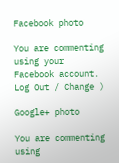Facebook photo

You are commenting using your Facebook account. Log Out / Change )

Google+ photo

You are commenting using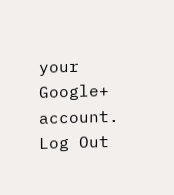your Google+ account. Log Out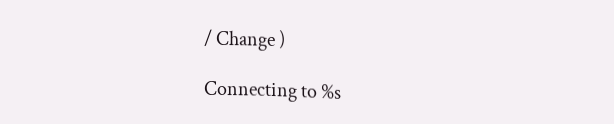/ Change )

Connecting to %s